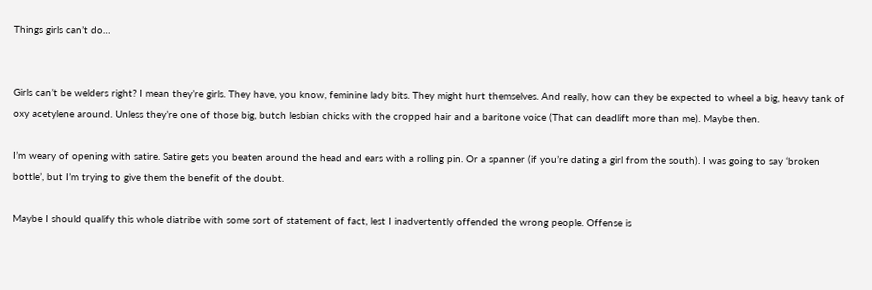Things girls can’t do…


Girls can’t be welders right? I mean they’re girls. They have, you know, feminine lady bits. They might hurt themselves. And really, how can they be expected to wheel a big, heavy tank of oxy acetylene around. Unless they’re one of those big, butch lesbian chicks with the cropped hair and a baritone voice (That can deadlift more than me). Maybe then.

I’m weary of opening with satire. Satire gets you beaten around the head and ears with a rolling pin. Or a spanner (if you’re dating a girl from the south). I was going to say ‘broken bottle’, but I’m trying to give them the benefit of the doubt.

Maybe I should qualify this whole diatribe with some sort of statement of fact, lest I inadvertently offended the wrong people. Offense is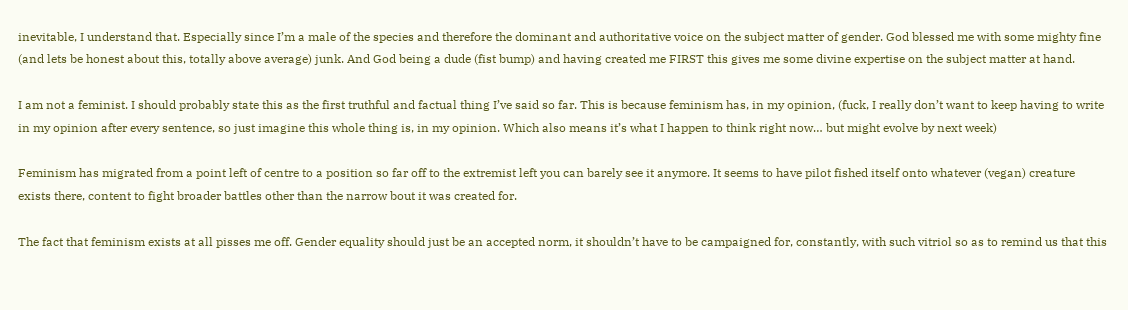inevitable, I understand that. Especially since I’m a male of the species and therefore the dominant and authoritative voice on the subject matter of gender. God blessed me with some mighty fine (and lets be honest about this, totally above average) junk. And God being a dude (fist bump) and having created me FIRST this gives me some divine expertise on the subject matter at hand.

I am not a feminist. I should probably state this as the first truthful and factual thing I’ve said so far. This is because feminism has, in my opinion, (fuck, I really don’t want to keep having to write in my opinion after every sentence, so just imagine this whole thing is, in my opinion. Which also means it’s what I happen to think right now… but might evolve by next week)

Feminism has migrated from a point left of centre to a position so far off to the extremist left you can barely see it anymore. It seems to have pilot fished itself onto whatever (vegan) creature exists there, content to fight broader battles other than the narrow bout it was created for.

The fact that feminism exists at all pisses me off. Gender equality should just be an accepted norm, it shouldn’t have to be campaigned for, constantly, with such vitriol so as to remind us that this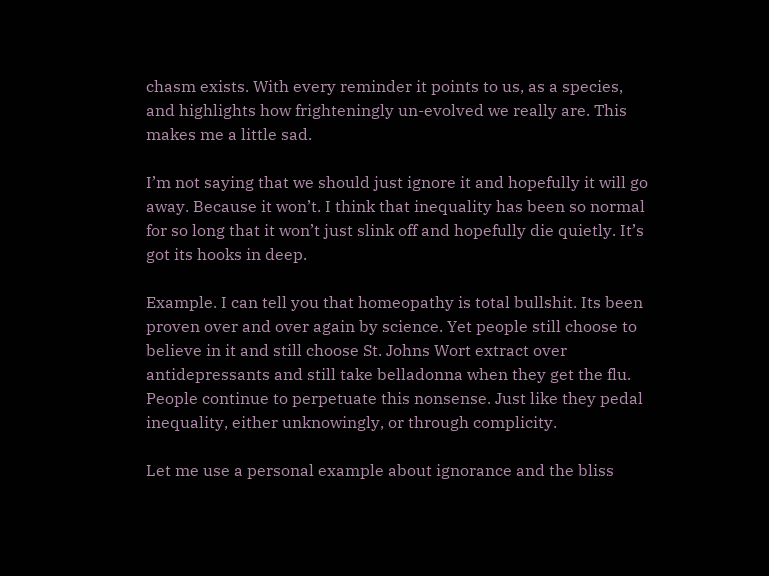chasm exists. With every reminder it points to us, as a species, and highlights how frighteningly un-evolved we really are. This makes me a little sad.

I’m not saying that we should just ignore it and hopefully it will go away. Because it won’t. I think that inequality has been so normal for so long that it won’t just slink off and hopefully die quietly. It’s got its hooks in deep.

Example. I can tell you that homeopathy is total bullshit. Its been proven over and over again by science. Yet people still choose to believe in it and still choose St. Johns Wort extract over antidepressants and still take belladonna when they get the flu. People continue to perpetuate this nonsense. Just like they pedal inequality, either unknowingly, or through complicity.

Let me use a personal example about ignorance and the bliss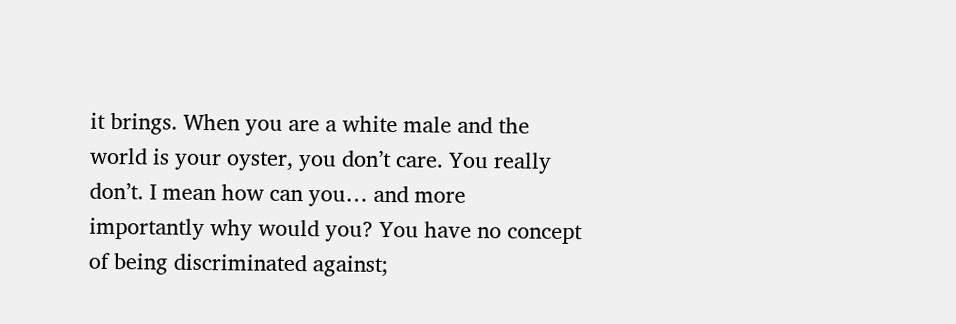it brings. When you are a white male and the world is your oyster, you don’t care. You really don’t. I mean how can you… and more importantly why would you? You have no concept of being discriminated against;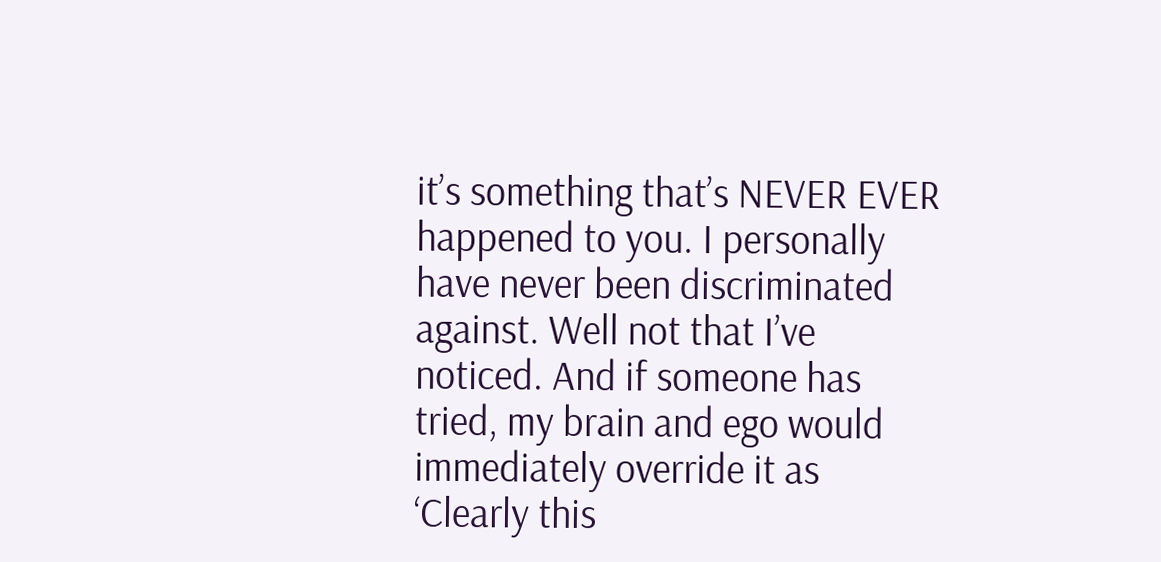it’s something that’s NEVER EVER happened to you. I personally have never been discriminated against. Well not that I’ve noticed. And if someone has tried, my brain and ego would immediately override it as ‘Clearly this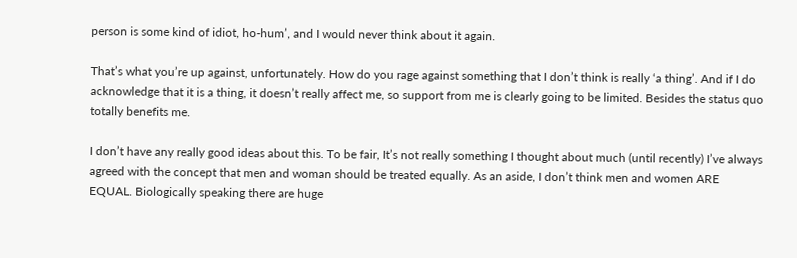person is some kind of idiot, ho-hum’, and I would never think about it again.

That’s what you’re up against, unfortunately. How do you rage against something that I don’t think is really ‘a thing’. And if I do acknowledge that it is a thing, it doesn’t really affect me, so support from me is clearly going to be limited. Besides the status quo totally benefits me.

I don’t have any really good ideas about this. To be fair, It’s not really something I thought about much (until recently) I’ve always agreed with the concept that men and woman should be treated equally. As an aside, I don’t think men and women ARE EQUAL. Biologically speaking there are huge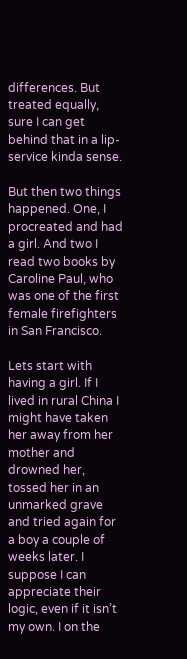differences. But treated equally, sure I can get behind that in a lip-service kinda sense.

But then two things happened. One, I procreated and had a girl. And two I read two books by Caroline Paul, who was one of the first female firefighters in San Francisco.

Lets start with having a girl. If I lived in rural China I might have taken her away from her mother and drowned her, tossed her in an unmarked grave and tried again for a boy a couple of weeks later. I suppose I can appreciate their logic, even if it isn’t my own. I on the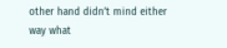other hand didn’t mind either way what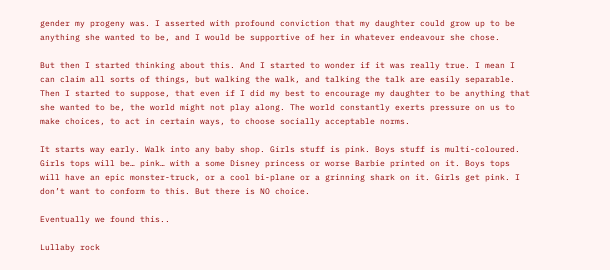gender my progeny was. I asserted with profound conviction that my daughter could grow up to be anything she wanted to be, and I would be supportive of her in whatever endeavour she chose.

But then I started thinking about this. And I started to wonder if it was really true. I mean I can claim all sorts of things, but walking the walk, and talking the talk are easily separable. Then I started to suppose, that even if I did my best to encourage my daughter to be anything that she wanted to be, the world might not play along. The world constantly exerts pressure on us to make choices, to act in certain ways, to choose socially acceptable norms.

It starts way early. Walk into any baby shop. Girls stuff is pink. Boys stuff is multi-coloured. Girls tops will be… pink… with a some Disney princess or worse Barbie printed on it. Boys tops will have an epic monster-truck, or a cool bi-plane or a grinning shark on it. Girls get pink. I don’t want to conform to this. But there is NO choice.

Eventually we found this..

Lullaby rock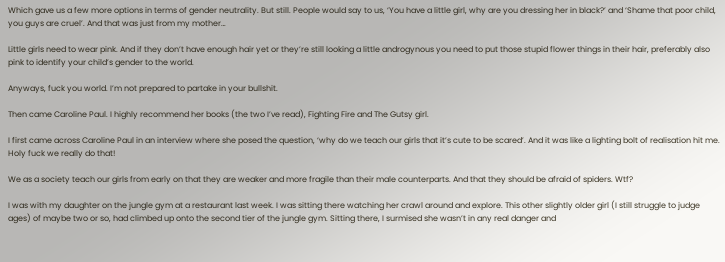Which gave us a few more options in terms of gender neutrality. But still. People would say to us, ‘You have a little girl, why are you dressing her in black?’ and ‘Shame that poor child, you guys are cruel’. And that was just from my mother…

Little girls need to wear pink. And if they don’t have enough hair yet or they’re still looking a little androgynous you need to put those stupid flower things in their hair, preferably also pink to identify your child’s gender to the world.

Anyways, fuck you world. I’m not prepared to partake in your bullshit.

Then came Caroline Paul. I highly recommend her books (the two I’ve read), Fighting Fire and The Gutsy girl.

I first came across Caroline Paul in an interview where she posed the question, ‘why do we teach our girls that it’s cute to be scared’. And it was like a lighting bolt of realisation hit me. Holy fuck we really do that!

We as a society teach our girls from early on that they are weaker and more fragile than their male counterparts. And that they should be afraid of spiders. Wtf?

I was with my daughter on the jungle gym at a restaurant last week. I was sitting there watching her crawl around and explore. This other slightly older girl (I still struggle to judge ages) of maybe two or so, had climbed up onto the second tier of the jungle gym. Sitting there, I surmised she wasn’t in any real danger and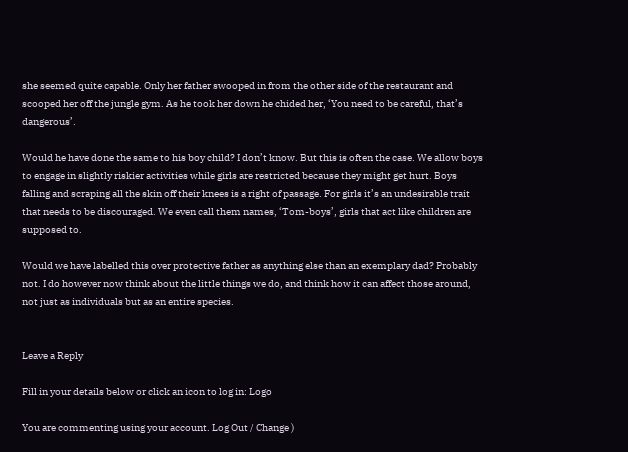she seemed quite capable. Only her father swooped in from the other side of the restaurant and scooped her off the jungle gym. As he took her down he chided her, ‘You need to be careful, that’s dangerous’.

Would he have done the same to his boy child? I don’t know. But this is often the case. We allow boys to engage in slightly riskier activities while girls are restricted because they might get hurt. Boys falling and scraping all the skin off their knees is a right of passage. For girls it’s an undesirable trait that needs to be discouraged. We even call them names, ‘Tom-boys’, girls that act like children are supposed to.

Would we have labelled this over protective father as anything else than an exemplary dad? Probably not. I do however now think about the little things we do, and think how it can affect those around, not just as individuals but as an entire species.


Leave a Reply

Fill in your details below or click an icon to log in: Logo

You are commenting using your account. Log Out / Change )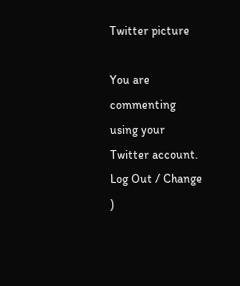Twitter picture

You are commenting using your Twitter account. Log Out / Change )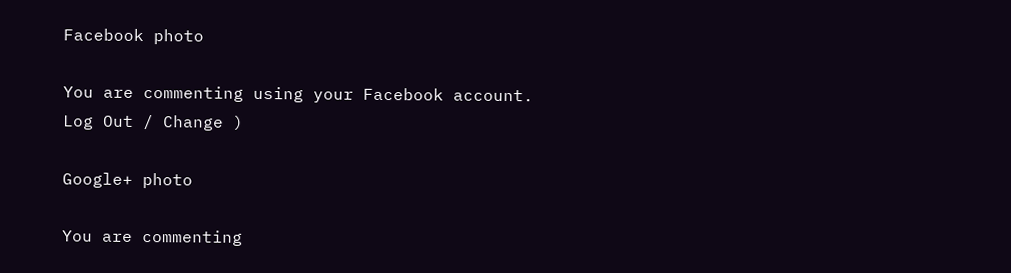Facebook photo

You are commenting using your Facebook account. Log Out / Change )

Google+ photo

You are commenting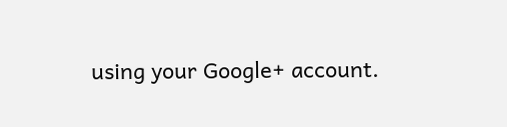using your Google+ account.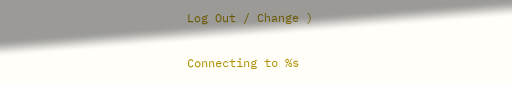Log Out / Change )

Connecting to %s